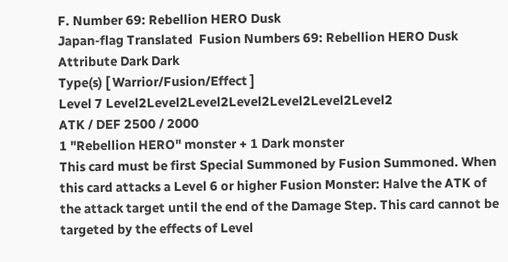F. Number 69: Rebellion HERO Dusk
Japan-flag Translated  Fusion Numbers 69: Rebellion HERO Dusk
Attribute Dark Dark
Type(s) [ Warrior/Fusion/Effect ]
Level 7 Level2Level2Level2Level2Level2Level2Level2
ATK / DEF 2500 / 2000
1 "Rebellion HERO" monster + 1 Dark monster
This card must be first Special Summoned by Fusion Summoned. When this card attacks a Level 6 or higher Fusion Monster: Halve the ATK of the attack target until the end of the Damage Step. This card cannot be targeted by the effects of Level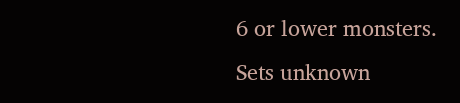6 or lower monsters.
Sets unknown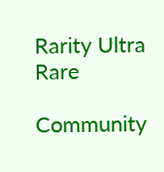Rarity Ultra Rare

Community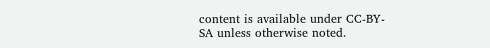content is available under CC-BY-SA unless otherwise noted.